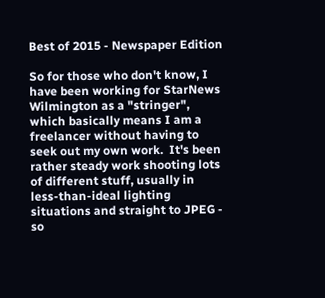Best of 2015 - Newspaper Edition

So for those who don't know, I have been working for StarNews Wilmington as a "stringer", which basically means I am a freelancer without having to seek out my own work.  It's been rather steady work shooting lots of different stuff, usually in less-than-ideal lighting situations and straight to JPEG - so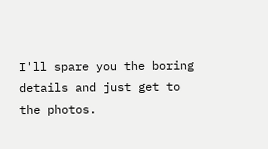I'll spare you the boring details and just get to the photos.